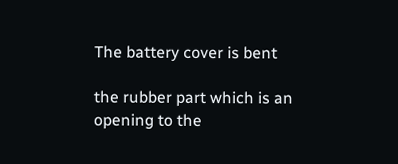The battery cover is bent

the rubber part which is an opening to the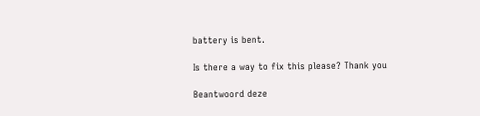battery is bent.

Is there a way to fix this please? Thank you

Beantwoord deze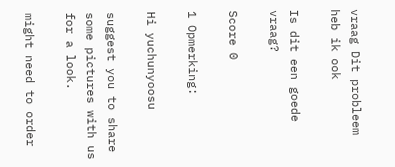vraag Dit probleem heb ik ook

Is dit een goede vraag?

Score 0

1 Opmerking:

Hi yuchunyoosu

suggest you to share some pictures with us for a look.

might need to order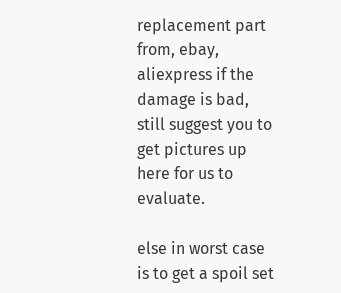replacement part from, ebay, aliexpress if the damage is bad, still suggest you to get pictures up here for us to evaluate.

else in worst case is to get a spoil set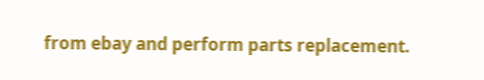from ebay and perform parts replacement.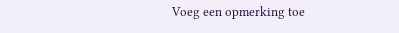Voeg een opmerking toe